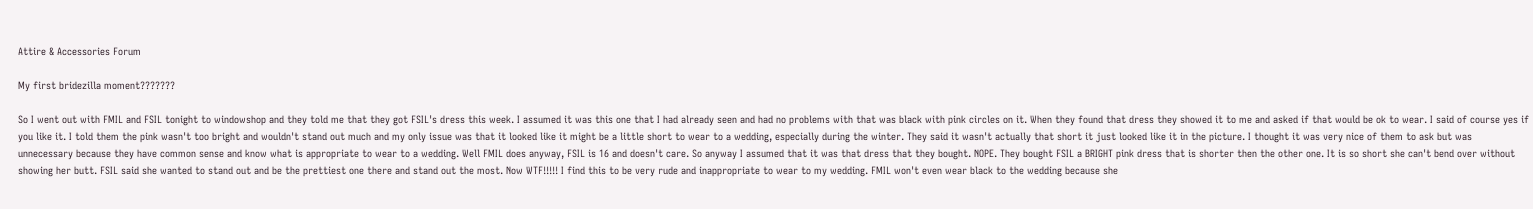Attire & Accessories Forum

My first bridezilla moment???????

So I went out with FMIL and FSIL tonight to windowshop and they told me that they got FSIL's dress this week. I assumed it was this one that I had already seen and had no problems with that was black with pink circles on it. When they found that dress they showed it to me and asked if that would be ok to wear. I said of course yes if you like it. I told them the pink wasn't too bright and wouldn't stand out much and my only issue was that it looked like it might be a little short to wear to a wedding, especially during the winter. They said it wasn't actually that short it just looked like it in the picture. I thought it was very nice of them to ask but was unnecessary because they have common sense and know what is appropriate to wear to a wedding. Well FMIL does anyway, FSIL is 16 and doesn't care. So anyway I assumed that it was that dress that they bought. NOPE. They bought FSIL a BRIGHT pink dress that is shorter then the other one. It is so short she can't bend over without showing her butt. FSIL said she wanted to stand out and be the prettiest one there and stand out the most. Now WTF!!!!! I find this to be very rude and inappropriate to wear to my wedding. FMIL won't even wear black to the wedding because she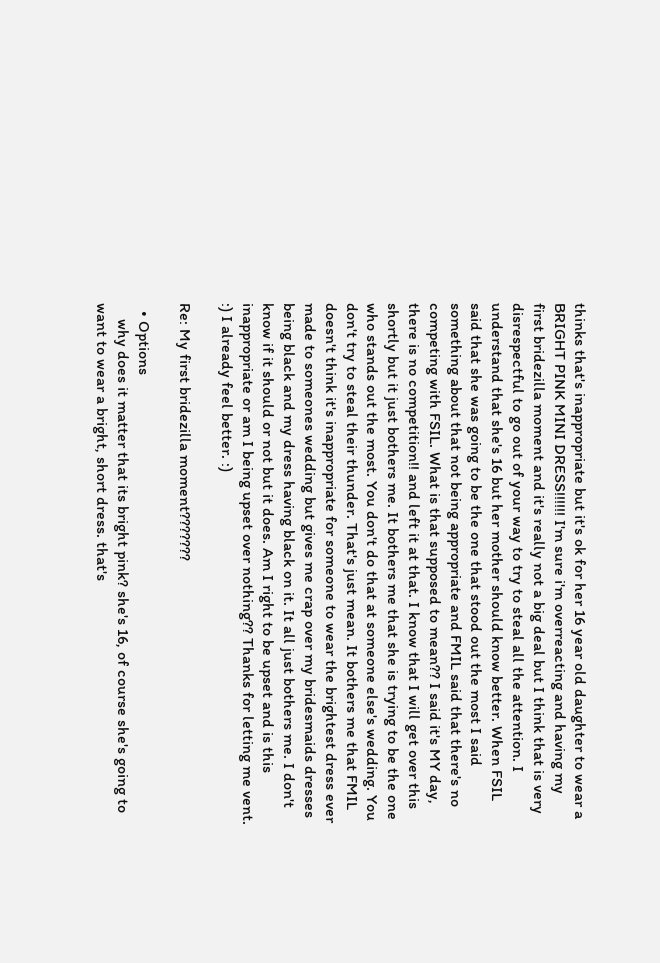thinks that's inappropriate but it's ok for her 16 year old daughter to wear a BRIGHT PINK MINI DRESS!!!!!! I'm sure i'm overreacting and having my first bridezilla moment and it's really not a big deal but I think that is very disrespectful to go out of your way to try to steal all the attention. I understand that she's 16 but her mother should know better. When FSIL said that she was going to be the one that stood out the most I said something about that not being appropriate and FMIL said that there's no competing with FSIL. What is that supposed to mean?? I said it's MY day, there is no competition!! and left it at that. I know that I will get over this shortly but it just bothers me. It bothers me that she is trying to be the one who stands out the most. You don't do that at someone else's wedding. You don't try to steal their thunder. That's just mean. It bothers me that FMIL doesn't think it's inappropriate for someone to wear the brightest dress ever made to someones wedding but gives me crap over my bridesmaids dresses being black and my dress having black on it. It all just bothers me. I don't know if it should or not but it does. Am I right to be upset and is this inappropriate or am I being upset over nothing?? Thanks for letting me vent. :) I already feel better. :)

Re: My first bridezilla moment???????

  • Options
    why does it matter that its bright pink? she's 16, of course she's going to want to wear a bright, short dress. that's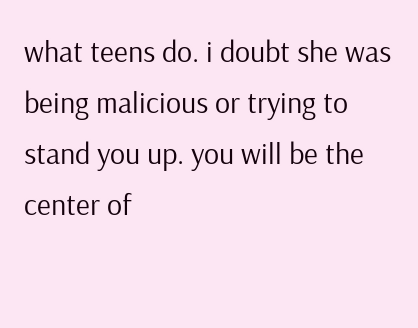what teens do. i doubt she was being malicious or trying to stand you up. you will be the center of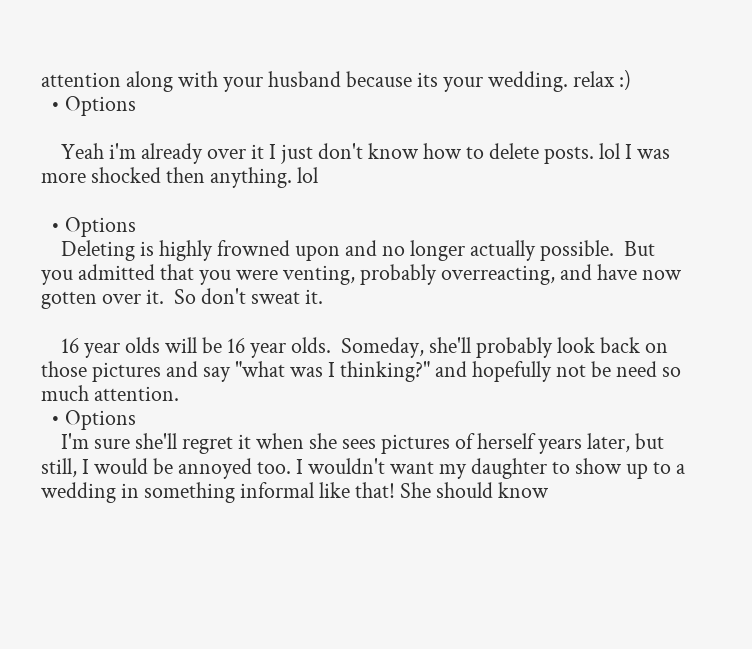attention along with your husband because its your wedding. relax :)
  • Options

    Yeah i'm already over it I just don't know how to delete posts. lol I was more shocked then anything. lol

  • Options
    Deleting is highly frowned upon and no longer actually possible.  But you admitted that you were venting, probably overreacting, and have now gotten over it.  So don't sweat it.

    16 year olds will be 16 year olds.  Someday, she'll probably look back on those pictures and say "what was I thinking?" and hopefully not be need so much attention.
  • Options
    I'm sure she'll regret it when she sees pictures of herself years later, but still, I would be annoyed too. I wouldn't want my daughter to show up to a wedding in something informal like that! She should know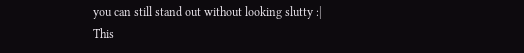you can still stand out without looking slutty :|
This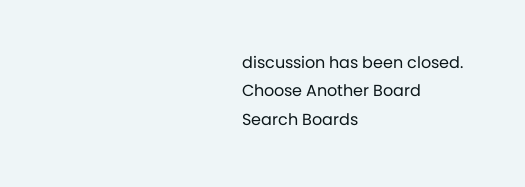discussion has been closed.
Choose Another Board
Search Boards